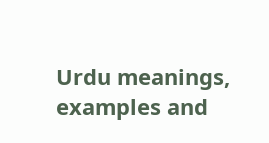Urdu meanings, examples and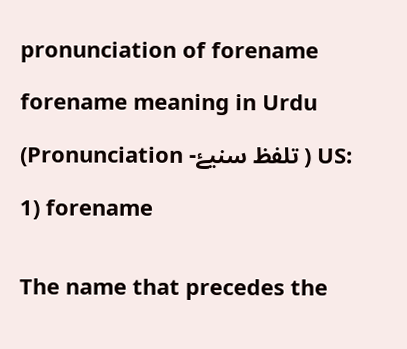pronunciation of forename

forename meaning in Urdu

(Pronunciation -تلفظ سنیۓ ) US:

1) forename


The name that precedes the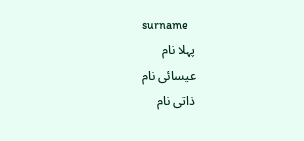surname
پہلا نام
عیسائی نام
ذاتی نام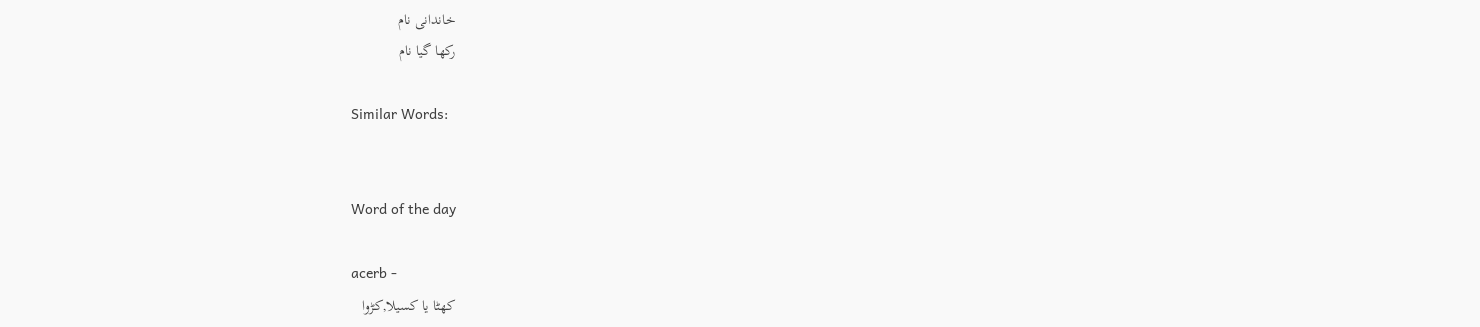خاندانی نام
رکھا گیا نام

Similar Words:


Word of the day

acerb -
کھٹا یا کسیلا,کڑوا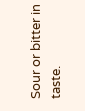Sour or bitter in taste.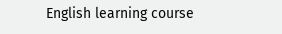English learning course